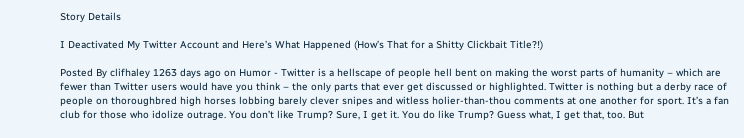Story Details

I Deactivated My Twitter Account and Here’s What Happened (How’s That for a Shitty Clickbait Title?!)

Posted By clifhaley 1263 days ago on Humor - Twitter is a hellscape of people hell bent on making the worst parts of humanity – which are fewer than Twitter users would have you think – the only parts that ever get discussed or highlighted. Twitter is nothing but a derby race of people on thoroughbred high horses lobbing barely clever snipes and witless holier-than-thou comments at one another for sport. It’s a fan club for those who idolize outrage. You don’t like Trump? Sure, I get it. You do like Trump? Guess what, I get that, too. But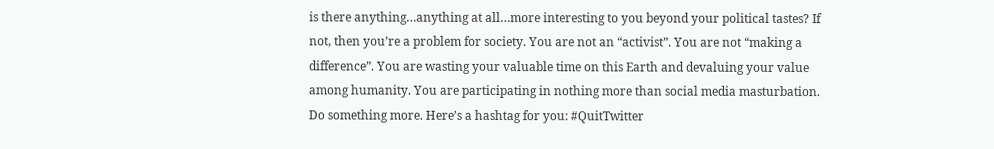is there anything…anything at all…more interesting to you beyond your political tastes? If not, then you’re a problem for society. You are not an “activist”. You are not “making a difference”. You are wasting your valuable time on this Earth and devaluing your value among humanity. You are participating in nothing more than social media masturbation. Do something more. Here’s a hashtag for you: #QuitTwitter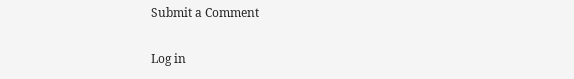Submit a Comment

Log in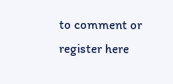to comment or register here